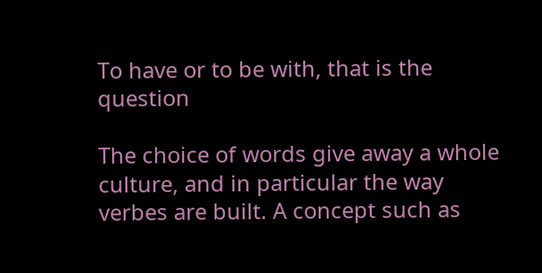To have or to be with, that is the question

The choice of words give away a whole culture, and in particular the way verbes are built. A concept such as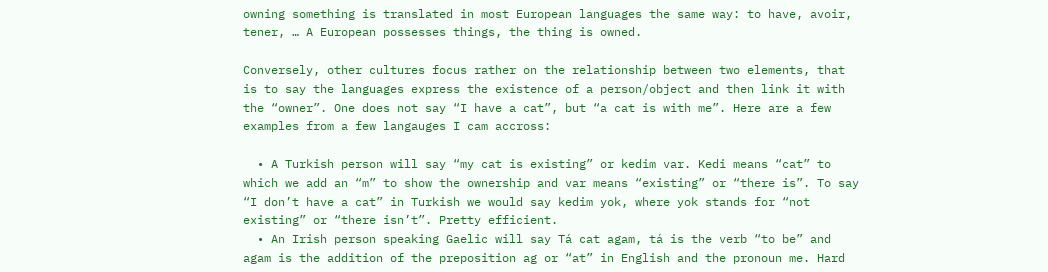owning something is translated in most European languages the same way: to have, avoir, tener, … A European possesses things, the thing is owned.

Conversely, other cultures focus rather on the relationship between two elements, that is to say the languages express the existence of a person/object and then link it with the “owner”. One does not say “I have a cat”, but “a cat is with me”. Here are a few examples from a few langauges I cam accross:

  • A Turkish person will say “my cat is existing” or kedim var. Kedi means “cat” to which we add an “m” to show the ownership and var means “existing” or “there is”. To say “I don’t have a cat” in Turkish we would say kedim yok, where yok stands for “not existing” or “there isn’t”. Pretty efficient.
  • An Irish person speaking Gaelic will say Tá cat agam, tá is the verb “to be” and agam is the addition of the preposition ag or “at” in English and the pronoun me. Hard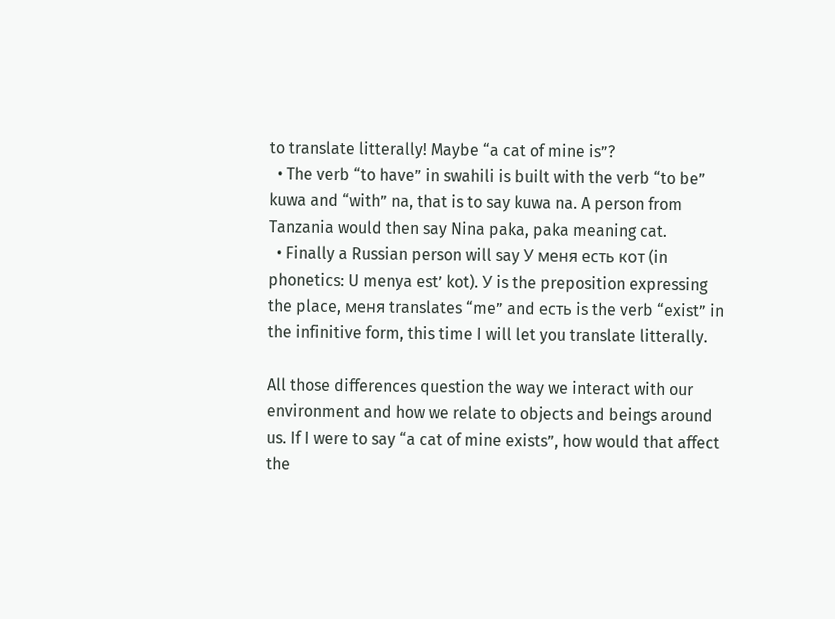to translate litterally! Maybe “a cat of mine is”?
  • The verb “to have” in swahili is built with the verb “to be” kuwa and “with” na, that is to say kuwa na. A person from Tanzania would then say Nina paka, paka meaning cat.
  • Finally a Russian person will say У меня есть кот (in phonetics: U menya est’ kot). У is the preposition expressing the place, меня translates “me” and есть is the verb “exist” in the infinitive form, this time I will let you translate litterally.

All those differences question the way we interact with our environment and how we relate to objects and beings around us. If I were to say “a cat of mine exists”, how would that affect the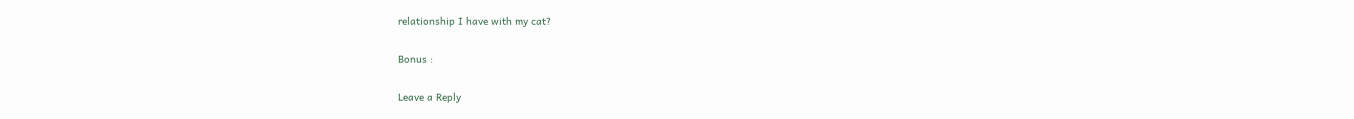relationship I have with my cat?

Bonus :

Leave a Reply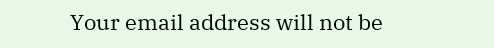Your email address will not be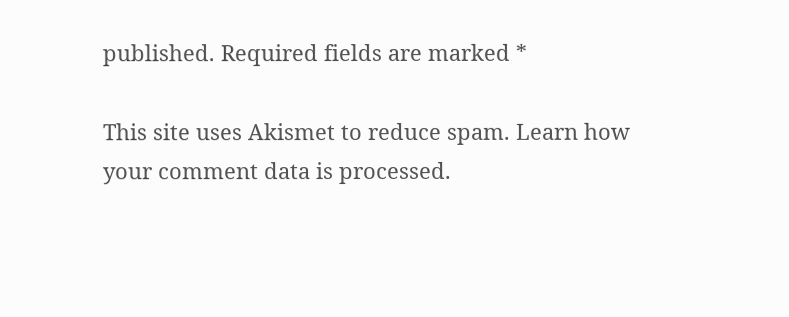published. Required fields are marked *

This site uses Akismet to reduce spam. Learn how your comment data is processed.